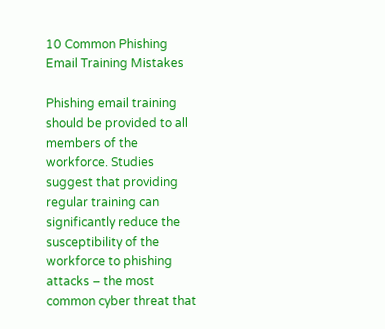10 Common Phishing Email Training Mistakes

Phishing email training should be provided to all members of the workforce. Studies suggest that providing regular training can significantly reduce the susceptibility of the workforce to phishing attacks – the most common cyber threat that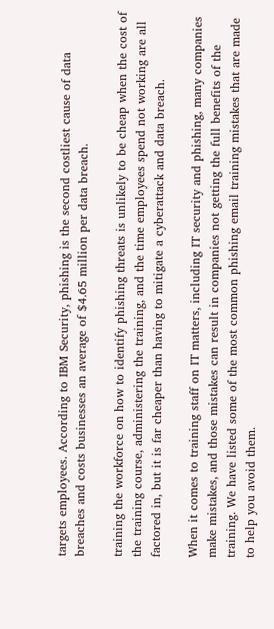targets employees. According to IBM Security, phishing is the second costliest cause of data breaches and costs businesses an average of $4.65 million per data breach.

training the workforce on how to identify phishing threats is unlikely to be cheap when the cost of the training course, administering the training, and the time employees spend not working are all factored in, but it is far cheaper than having to mitigate a cyberattack and data breach.

When it comes to training staff on IT matters, including IT security and phishing, many companies make mistakes, and those mistakes can result in companies not getting the full benefits of the training. We have listed some of the most common phishing email training mistakes that are made to help you avoid them.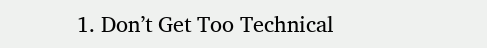1. Don’t Get Too Technical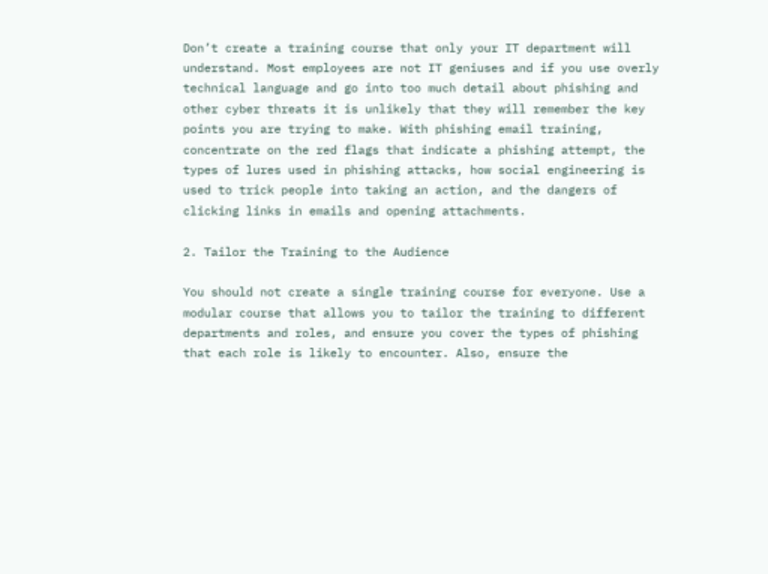Don’t create a training course that only your IT department will understand. Most employees are not IT geniuses and if you use overly technical language and go into too much detail about phishing and other cyber threats it is unlikely that they will remember the key points you are trying to make. With phishing email training, concentrate on the red flags that indicate a phishing attempt, the types of lures used in phishing attacks, how social engineering is used to trick people into taking an action, and the dangers of clicking links in emails and opening attachments.

2. Tailor the Training to the Audience

You should not create a single training course for everyone. Use a modular course that allows you to tailor the training to different departments and roles, and ensure you cover the types of phishing that each role is likely to encounter. Also, ensure the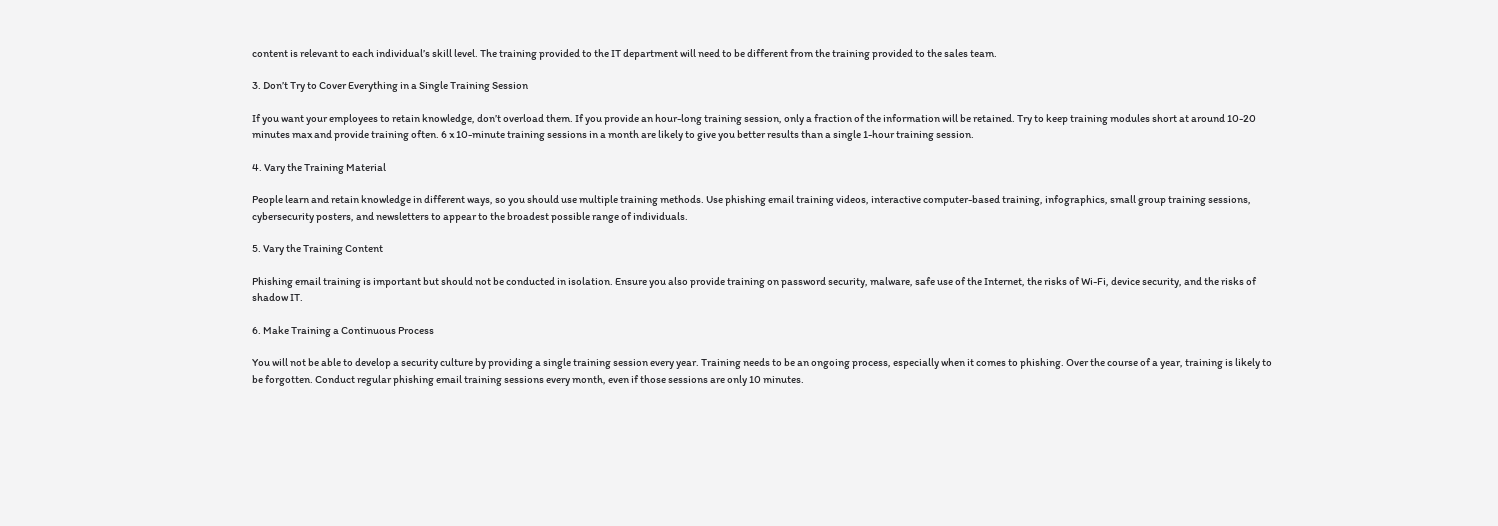content is relevant to each individual’s skill level. The training provided to the IT department will need to be different from the training provided to the sales team.

3. Don’t Try to Cover Everything in a Single Training Session

If you want your employees to retain knowledge, don’t overload them. If you provide an hour-long training session, only a fraction of the information will be retained. Try to keep training modules short at around 10-20 minutes max and provide training often. 6 x 10-minute training sessions in a month are likely to give you better results than a single 1-hour training session.

4. Vary the Training Material

People learn and retain knowledge in different ways, so you should use multiple training methods. Use phishing email training videos, interactive computer-based training, infographics, small group training sessions, cybersecurity posters, and newsletters to appear to the broadest possible range of individuals.

5. Vary the Training Content

Phishing email training is important but should not be conducted in isolation. Ensure you also provide training on password security, malware, safe use of the Internet, the risks of Wi-Fi, device security, and the risks of shadow IT.

6. Make Training a Continuous Process

You will not be able to develop a security culture by providing a single training session every year. Training needs to be an ongoing process, especially when it comes to phishing. Over the course of a year, training is likely to be forgotten. Conduct regular phishing email training sessions every month, even if those sessions are only 10 minutes.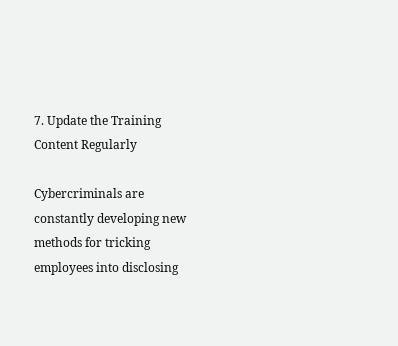7. Update the Training Content Regularly

Cybercriminals are constantly developing new methods for tricking employees into disclosing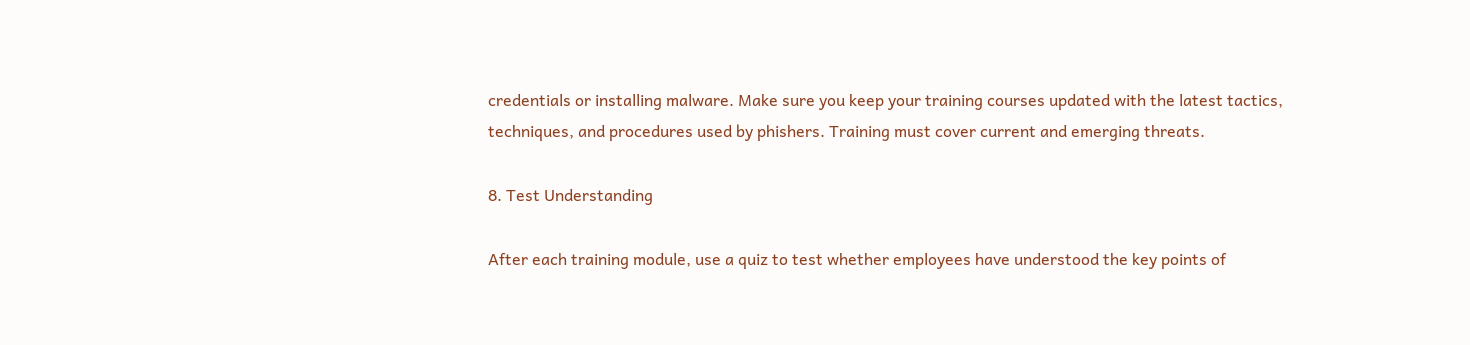credentials or installing malware. Make sure you keep your training courses updated with the latest tactics, techniques, and procedures used by phishers. Training must cover current and emerging threats.

8. Test Understanding

After each training module, use a quiz to test whether employees have understood the key points of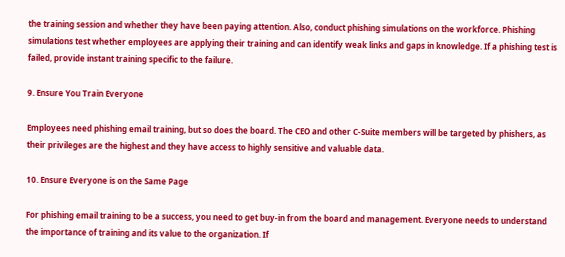the training session and whether they have been paying attention. Also, conduct phishing simulations on the workforce. Phishing simulations test whether employees are applying their training and can identify weak links and gaps in knowledge. If a phishing test is failed, provide instant training specific to the failure.

9. Ensure You Train Everyone

Employees need phishing email training, but so does the board. The CEO and other C-Suite members will be targeted by phishers, as their privileges are the highest and they have access to highly sensitive and valuable data.

10. Ensure Everyone is on the Same Page

For phishing email training to be a success, you need to get buy-in from the board and management. Everyone needs to understand the importance of training and its value to the organization. If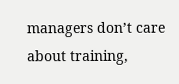managers don’t care about training,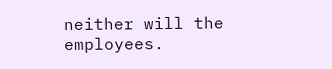neither will the employees.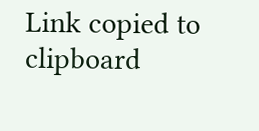Link copied to clipboard